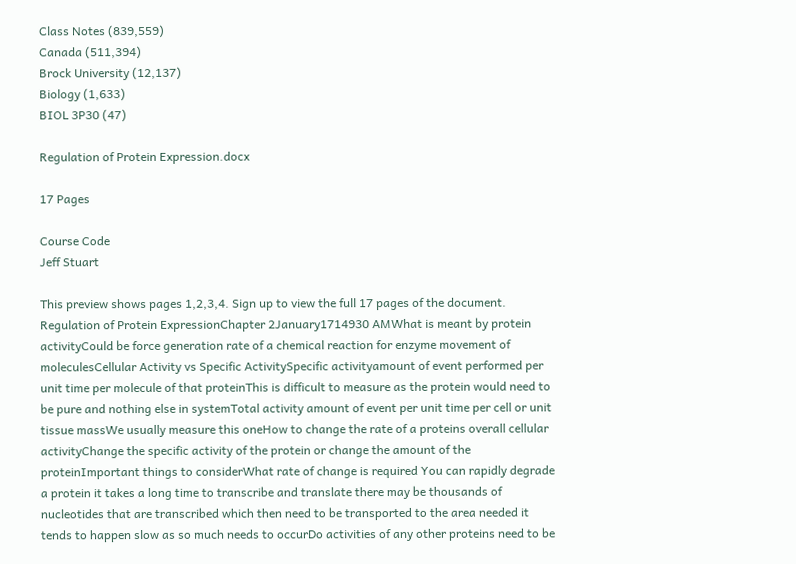Class Notes (839,559)
Canada (511,394)
Brock University (12,137)
Biology (1,633)
BIOL 3P30 (47)

Regulation of Protein Expression.docx

17 Pages

Course Code
Jeff Stuart

This preview shows pages 1,2,3,4. Sign up to view the full 17 pages of the document.
Regulation of Protein ExpressionChapter 2January1714930 AMWhat is meant by protein activityCould be force generation rate of a chemical reaction for enzyme movement of moleculesCellular Activity vs Specific ActivitySpecific activityamount of event performed per unit time per molecule of that proteinThis is difficult to measure as the protein would need to be pure and nothing else in systemTotal activity amount of event per unit time per cell or unit tissue massWe usually measure this oneHow to change the rate of a proteins overall cellular activityChange the specific activity of the protein or change the amount of the proteinImportant things to considerWhat rate of change is required You can rapidly degrade a protein it takes a long time to transcribe and translate there may be thousands of nucleotides that are transcribed which then need to be transported to the area needed it tends to happen slow as so much needs to occurDo activities of any other proteins need to be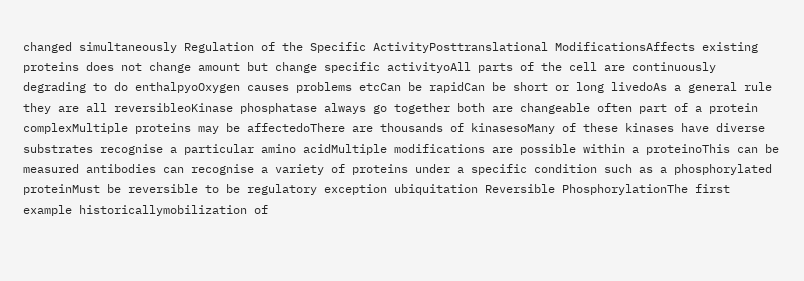changed simultaneously Regulation of the Specific ActivityPosttranslational ModificationsAffects existing proteins does not change amount but change specific activityoAll parts of the cell are continuously degrading to do enthalpyoOxygen causes problems etcCan be rapidCan be short or long livedoAs a general rule they are all reversibleoKinase phosphatase always go together both are changeable often part of a protein complexMultiple proteins may be affectedoThere are thousands of kinasesoMany of these kinases have diverse substrates recognise a particular amino acidMultiple modifications are possible within a proteinoThis can be measured antibodies can recognise a variety of proteins under a specific condition such as a phosphorylated proteinMust be reversible to be regulatory exception ubiquitation Reversible PhosphorylationThe first example historicallymobilization of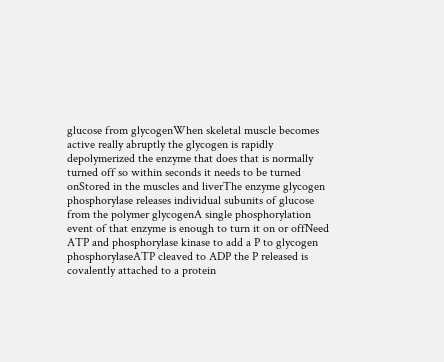glucose from glycogenWhen skeletal muscle becomes active really abruptly the glycogen is rapidly depolymerized the enzyme that does that is normally turned off so within seconds it needs to be turned onStored in the muscles and liverThe enzyme glycogen phosphorylase releases individual subunits of glucose from the polymer glycogenA single phosphorylation event of that enzyme is enough to turn it on or offNeed ATP and phosphorylase kinase to add a P to glycogen phosphorylaseATP cleaved to ADP the P released is covalently attached to a protein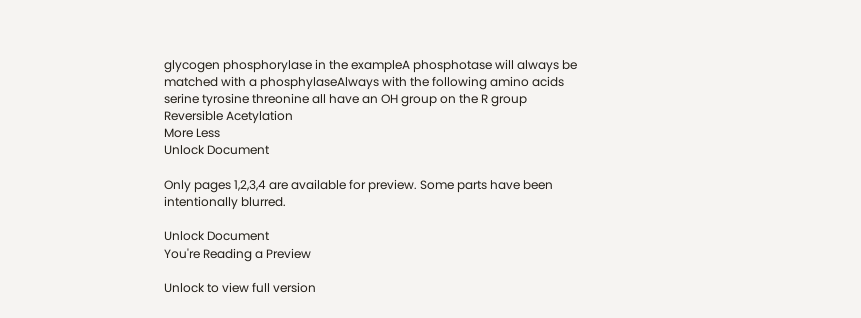glycogen phosphorylase in the exampleA phosphotase will always be matched with a phosphylaseAlways with the following amino acids serine tyrosine threonine all have an OH group on the R group Reversible Acetylation
More Less
Unlock Document

Only pages 1,2,3,4 are available for preview. Some parts have been intentionally blurred.

Unlock Document
You're Reading a Preview

Unlock to view full version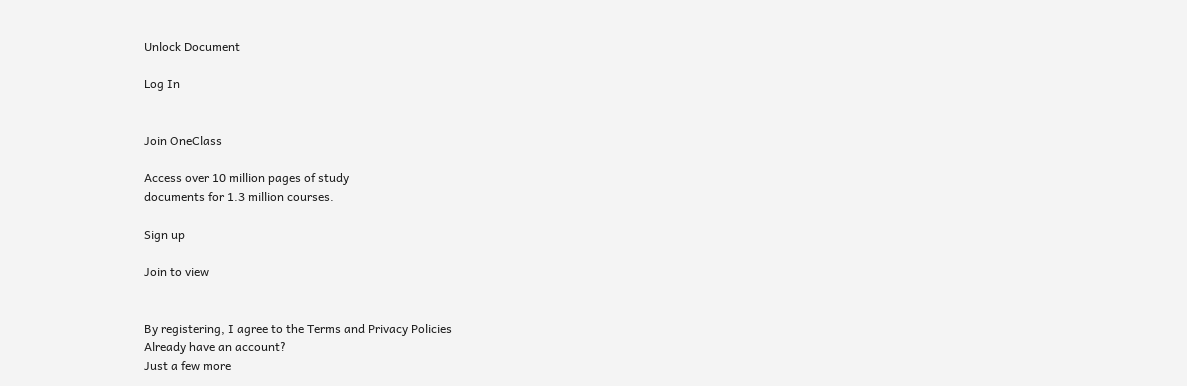Unlock Document

Log In


Join OneClass

Access over 10 million pages of study
documents for 1.3 million courses.

Sign up

Join to view


By registering, I agree to the Terms and Privacy Policies
Already have an account?
Just a few more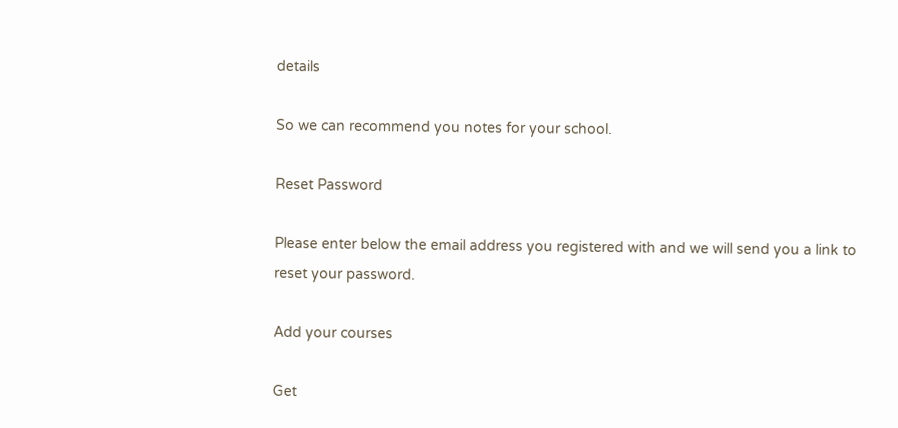details

So we can recommend you notes for your school.

Reset Password

Please enter below the email address you registered with and we will send you a link to reset your password.

Add your courses

Get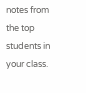notes from the top students in your class.